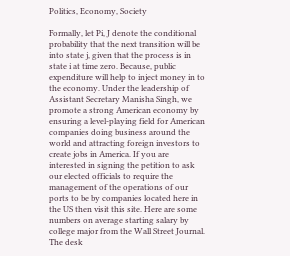Politics, Economy, Society

Formally, let Pi, J denote the conditional probability that the next transition will be into state j, given that the process is in state i at time zero. Because, public expenditure will help to inject money in to the economy. Under the leadership of Assistant Secretary Manisha Singh, we promote a strong American economy by ensuring a level-playing field for American companies doing business around the world and attracting foreign investors to create jobs in America. If you are interested in signing the petition to ask our elected officials to require the management of the operations of our ports to be by companies located here in the US then visit this site. Here are some numbers on average starting salary by college major from the Wall Street Journal. The desk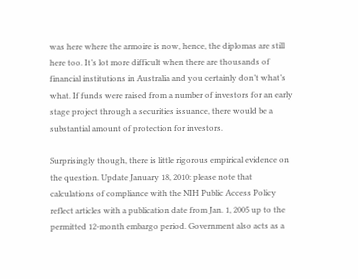was here where the armoire is now, hence, the diplomas are still here too. It’s lot more difficult when there are thousands of financial institutions in Australia and you certainly don’t what’s what. If funds were raised from a number of investors for an early stage project through a securities issuance, there would be a substantial amount of protection for investors.

Surprisingly though, there is little rigorous empirical evidence on the question. Update January 18, 2010: please note that calculations of compliance with the NIH Public Access Policy reflect articles with a publication date from Jan. 1, 2005 up to the permitted 12-month embargo period. Government also acts as a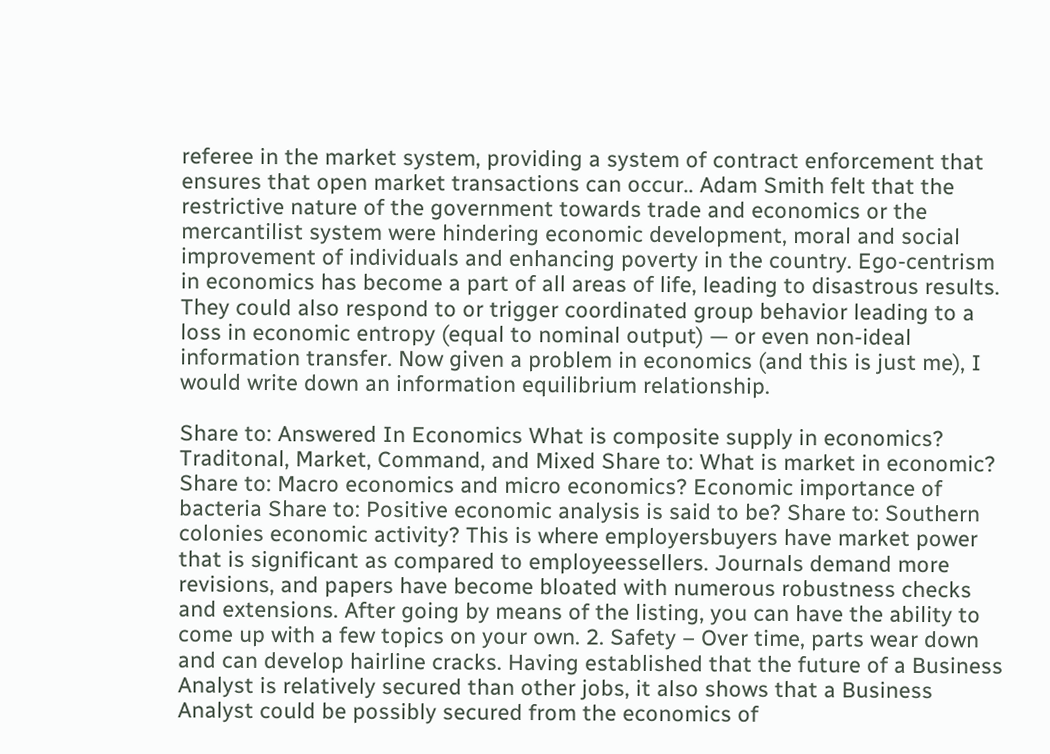referee in the market system, providing a system of contract enforcement that ensures that open market transactions can occur.. Adam Smith felt that the restrictive nature of the government towards trade and economics or the mercantilist system were hindering economic development, moral and social improvement of individuals and enhancing poverty in the country. Ego-centrism in economics has become a part of all areas of life, leading to disastrous results. They could also respond to or trigger coordinated group behavior leading to a loss in economic entropy (equal to nominal output) — or even non-ideal information transfer. Now given a problem in economics (and this is just me), I would write down an information equilibrium relationship.

Share to: Answered In Economics What is composite supply in economics? Traditonal, Market, Command, and Mixed Share to: What is market in economic? Share to: Macro economics and micro economics? Economic importance of bacteria Share to: Positive economic analysis is said to be? Share to: Southern colonies economic activity? This is where employersbuyers have market power that is significant as compared to employeessellers. Journals demand more revisions, and papers have become bloated with numerous robustness checks and extensions. After going by means of the listing, you can have the ability to come up with a few topics on your own. 2. Safety – Over time, parts wear down and can develop hairline cracks. Having established that the future of a Business Analyst is relatively secured than other jobs, it also shows that a Business Analyst could be possibly secured from the economics of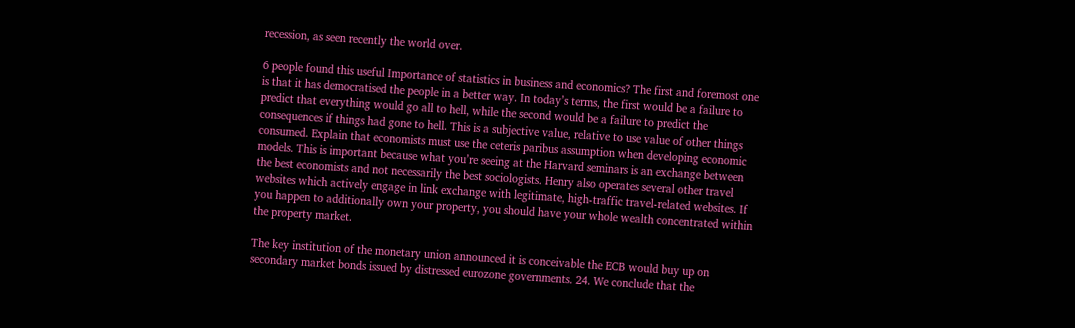recession, as seen recently the world over.

6 people found this useful Importance of statistics in business and economics? The first and foremost one is that it has democratised the people in a better way. In today’s terms, the first would be a failure to predict that everything would go all to hell, while the second would be a failure to predict the consequences if things had gone to hell. This is a subjective value, relative to use value of other things consumed. Explain that economists must use the ceteris paribus assumption when developing economic models. This is important because what you’re seeing at the Harvard seminars is an exchange between the best economists and not necessarily the best sociologists. Henry also operates several other travel websites which actively engage in link exchange with legitimate, high-traffic travel-related websites. If you happen to additionally own your property, you should have your whole wealth concentrated within the property market.

The key institution of the monetary union announced it is conceivable the ECB would buy up on secondary market bonds issued by distressed eurozone governments. 24. We conclude that the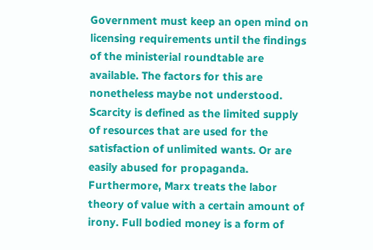Government must keep an open mind on licensing requirements until the findings of the ministerial roundtable are available. The factors for this are nonetheless maybe not understood. Scarcity is defined as the limited supply of resources that are used for the satisfaction of unlimited wants. Or are easily abused for propaganda. Furthermore, Marx treats the labor theory of value with a certain amount of irony. Full bodied money is a form of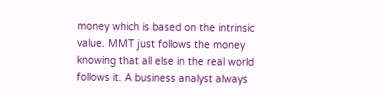money which is based on the intrinsic value. MMT just follows the money knowing that all else in the real world follows it. A business analyst always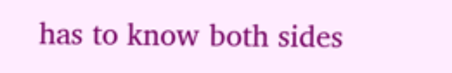has to know both sides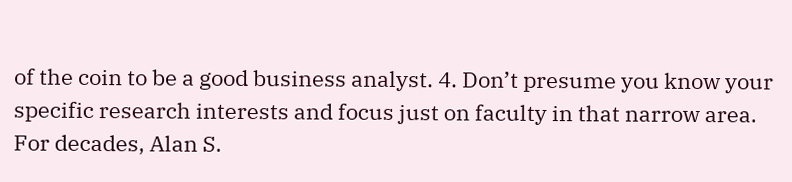of the coin to be a good business analyst. 4. Don’t presume you know your specific research interests and focus just on faculty in that narrow area. For decades, Alan S.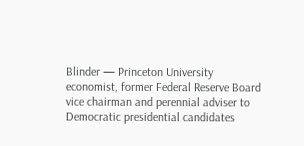Blinder — Princeton University economist, former Federal Reserve Board vice chairman and perennial adviser to Democratic presidential candidates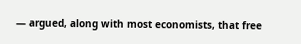— argued, along with most economists, that free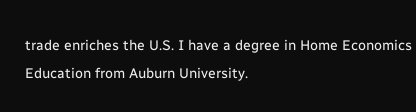trade enriches the U.S. I have a degree in Home Economics Education from Auburn University.